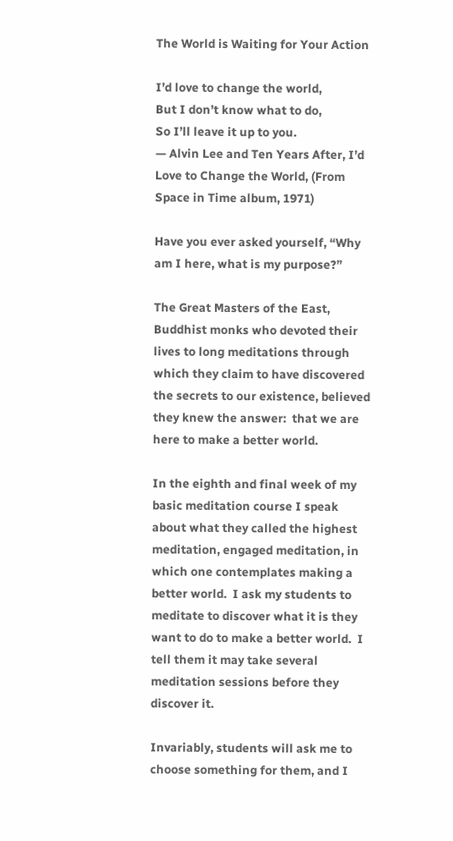The World is Waiting for Your Action

I’d love to change the world,
But I don’t know what to do,
So I’ll leave it up to you.
— Alvin Lee and Ten Years After, I’d Love to Change the World, (From Space in Time album, 1971)

Have you ever asked yourself, “Why am I here, what is my purpose?”

The Great Masters of the East, Buddhist monks who devoted their lives to long meditations through which they claim to have discovered the secrets to our existence, believed they knew the answer:  that we are here to make a better world.

In the eighth and final week of my basic meditation course I speak about what they called the highest meditation, engaged meditation, in which one contemplates making a better world.  I ask my students to meditate to discover what it is they want to do to make a better world.  I tell them it may take several meditation sessions before they discover it.

Invariably, students will ask me to choose something for them, and I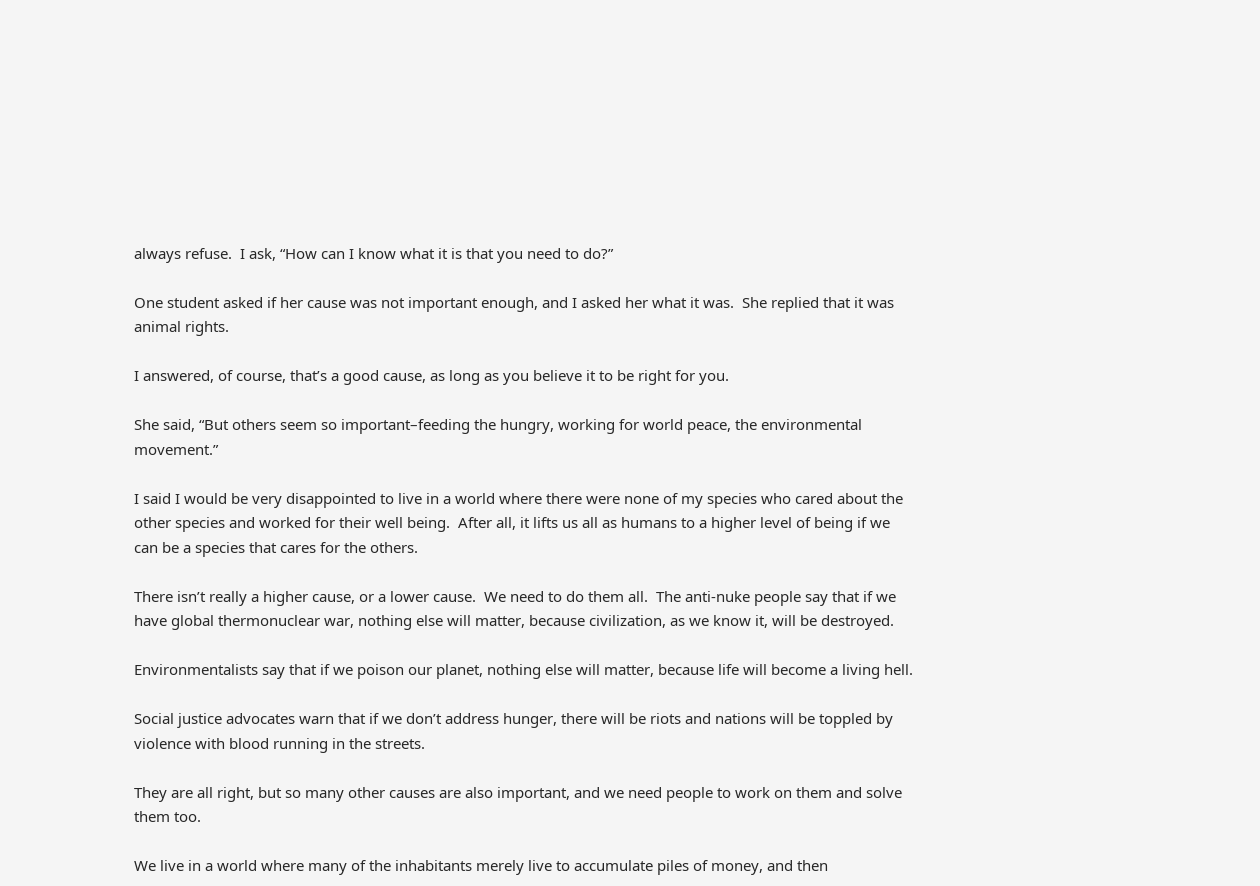always refuse.  I ask, “How can I know what it is that you need to do?”

One student asked if her cause was not important enough, and I asked her what it was.  She replied that it was animal rights.

I answered, of course, that’s a good cause, as long as you believe it to be right for you.

She said, “But others seem so important–feeding the hungry, working for world peace, the environmental movement.”

I said I would be very disappointed to live in a world where there were none of my species who cared about the other species and worked for their well being.  After all, it lifts us all as humans to a higher level of being if we can be a species that cares for the others.

There isn’t really a higher cause, or a lower cause.  We need to do them all.  The anti-nuke people say that if we have global thermonuclear war, nothing else will matter, because civilization, as we know it, will be destroyed.

Environmentalists say that if we poison our planet, nothing else will matter, because life will become a living hell.

Social justice advocates warn that if we don’t address hunger, there will be riots and nations will be toppled by violence with blood running in the streets.

They are all right, but so many other causes are also important, and we need people to work on them and solve them too.

We live in a world where many of the inhabitants merely live to accumulate piles of money, and then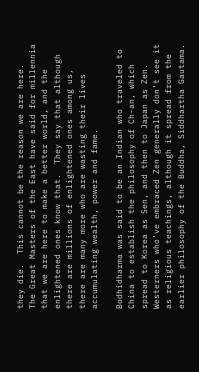they die.  This cannot be the reason we are here.  The Great Masters of the East have said for millennia that we are here to make a better world, and the enlightened ones know that.  They say that although there are millions of enlightened ones among us, there are many more who are wasting their lives accumulating wealth, power and fame.

Bodhidharma was said to be an Indian who traveled to China to establish the philosophy of Ch-an, which spread to Korea as Sen, and then to Japan as Zen.  Westerners who’ve embraced Zen generally don’t see it as religious teachings, although it spread from the earlier philosophy of the Buddha, Siddhartha Gautama.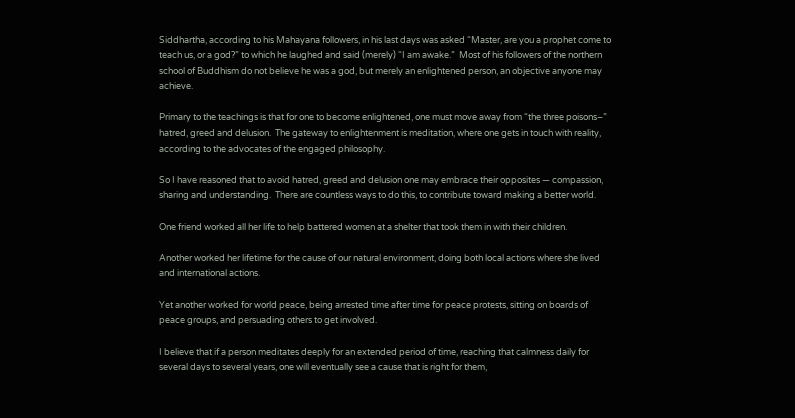Siddhartha, according to his Mahayana followers, in his last days was asked “Master, are you a prophet come to teach us, or a god?” to which he laughed and said (merely) “I am awake.”  Most of his followers of the northern school of Buddhism do not believe he was a god, but merely an enlightened person, an objective anyone may achieve.

Primary to the teachings is that for one to become enlightened, one must move away from “the three poisons–” hatred, greed and delusion.  The gateway to enlightenment is meditation, where one gets in touch with reality, according to the advocates of the engaged philosophy.

So I have reasoned that to avoid hatred, greed and delusion one may embrace their opposites — compassion, sharing and understanding.  There are countless ways to do this, to contribute toward making a better world.

One friend worked all her life to help battered women at a shelter that took them in with their children.

Another worked her lifetime for the cause of our natural environment, doing both local actions where she lived and international actions.

Yet another worked for world peace, being arrested time after time for peace protests, sitting on boards of peace groups, and persuading others to get involved.

I believe that if a person meditates deeply for an extended period of time, reaching that calmness daily for several days to several years, one will eventually see a cause that is right for them,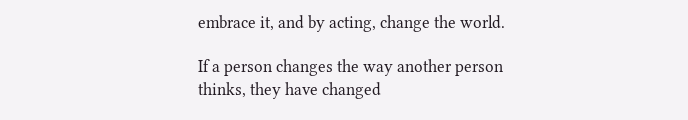embrace it, and by acting, change the world.

If a person changes the way another person thinks, they have changed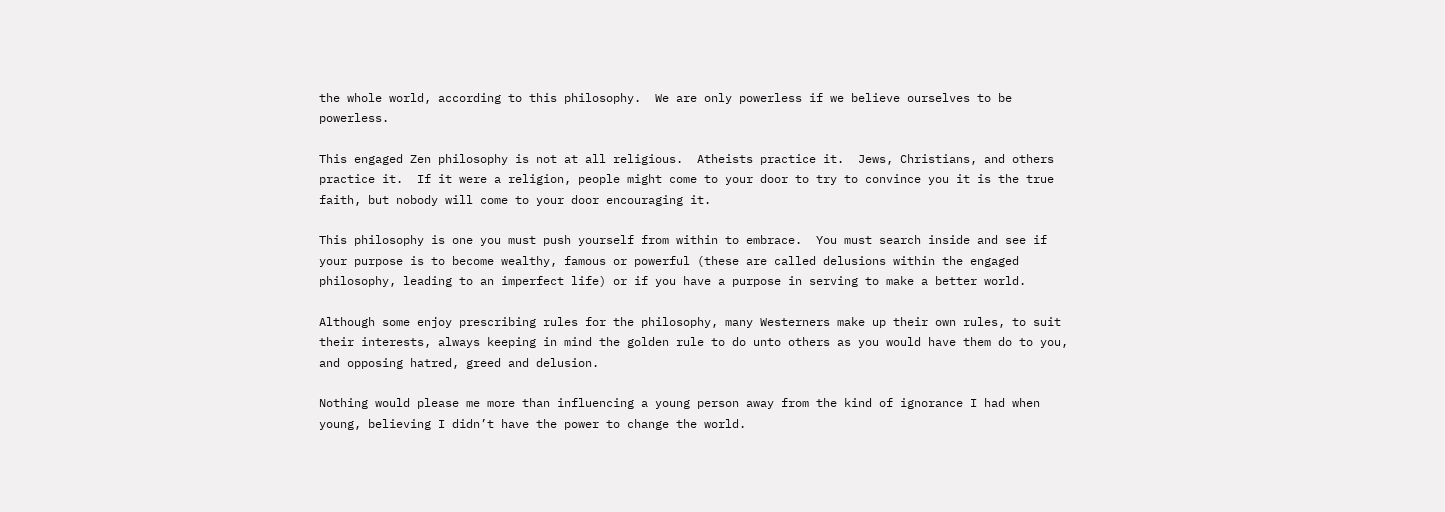the whole world, according to this philosophy.  We are only powerless if we believe ourselves to be powerless.

This engaged Zen philosophy is not at all religious.  Atheists practice it.  Jews, Christians, and others practice it.  If it were a religion, people might come to your door to try to convince you it is the true faith, but nobody will come to your door encouraging it.

This philosophy is one you must push yourself from within to embrace.  You must search inside and see if your purpose is to become wealthy, famous or powerful (these are called delusions within the engaged philosophy, leading to an imperfect life) or if you have a purpose in serving to make a better world.

Although some enjoy prescribing rules for the philosophy, many Westerners make up their own rules, to suit their interests, always keeping in mind the golden rule to do unto others as you would have them do to you, and opposing hatred, greed and delusion.

Nothing would please me more than influencing a young person away from the kind of ignorance I had when young, believing I didn’t have the power to change the world.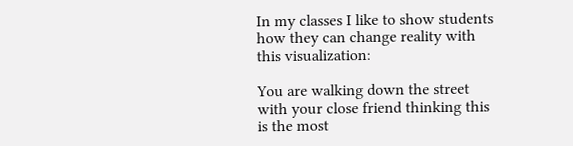In my classes I like to show students how they can change reality with this visualization:

You are walking down the street with your close friend thinking this is the most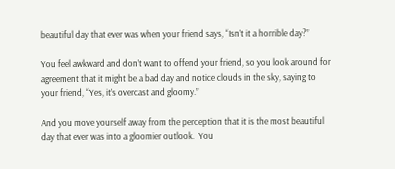beautiful day that ever was when your friend says, “Isn’t it a horrible day?”

You feel awkward and don’t want to offend your friend, so you look around for agreement that it might be a bad day and notice clouds in the sky, saying to your friend, “Yes, it’s overcast and gloomy.”

And you move yourself away from the perception that it is the most beautiful day that ever was into a gloomier outlook.  You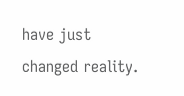have just changed reality.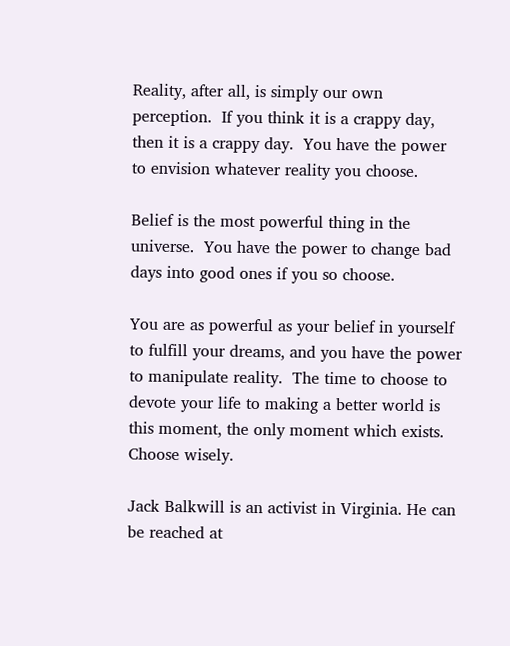Reality, after all, is simply our own perception.  If you think it is a crappy day, then it is a crappy day.  You have the power to envision whatever reality you choose.

Belief is the most powerful thing in the universe.  You have the power to change bad days into good ones if you so choose.

You are as powerful as your belief in yourself to fulfill your dreams, and you have the power to manipulate reality.  The time to choose to devote your life to making a better world is this moment, the only moment which exists.  Choose wisely.

Jack Balkwill is an activist in Virginia. He can be reached at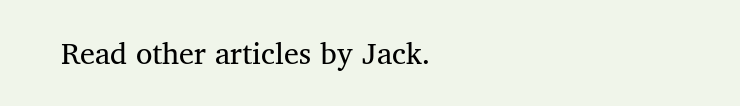Read other articles by Jack.